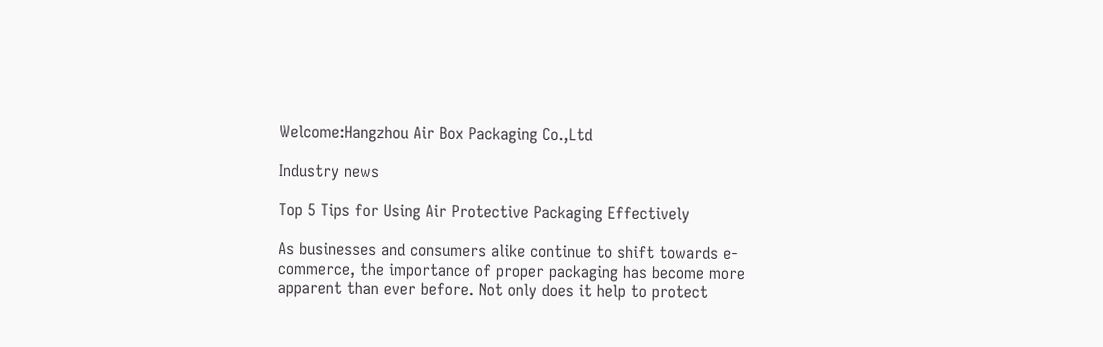Welcome:Hangzhou Air Box Packaging Co.,Ltd

Industry news

Top 5 Tips for Using Air Protective Packaging Effectively

As businesses and consumers alike continue to shift towards e-commerce, the importance of proper packaging has become more apparent than ever before. Not only does it help to protect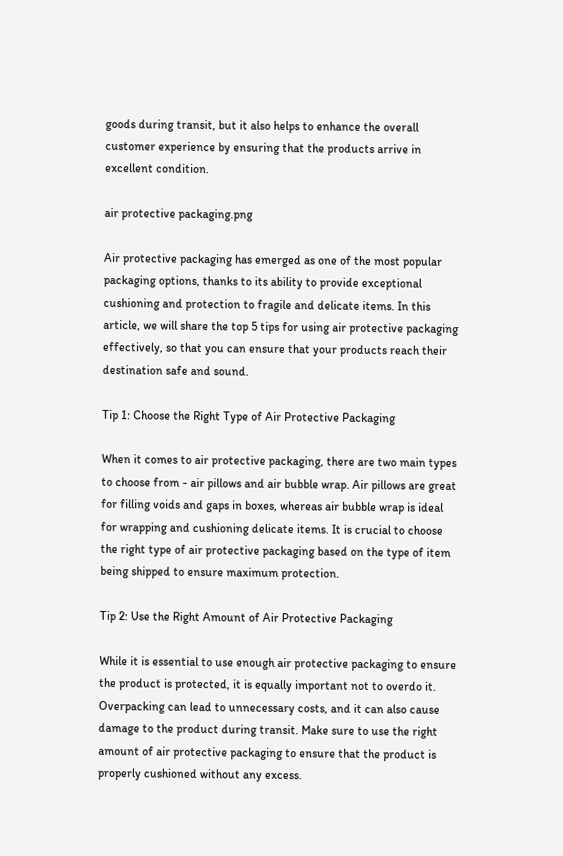goods during transit, but it also helps to enhance the overall customer experience by ensuring that the products arrive in excellent condition.

air protective packaging.png

Air protective packaging has emerged as one of the most popular packaging options, thanks to its ability to provide exceptional cushioning and protection to fragile and delicate items. In this article, we will share the top 5 tips for using air protective packaging effectively, so that you can ensure that your products reach their destination safe and sound.

Tip 1: Choose the Right Type of Air Protective Packaging

When it comes to air protective packaging, there are two main types to choose from - air pillows and air bubble wrap. Air pillows are great for filling voids and gaps in boxes, whereas air bubble wrap is ideal for wrapping and cushioning delicate items. It is crucial to choose the right type of air protective packaging based on the type of item being shipped to ensure maximum protection.

Tip 2: Use the Right Amount of Air Protective Packaging

While it is essential to use enough air protective packaging to ensure the product is protected, it is equally important not to overdo it. Overpacking can lead to unnecessary costs, and it can also cause damage to the product during transit. Make sure to use the right amount of air protective packaging to ensure that the product is properly cushioned without any excess.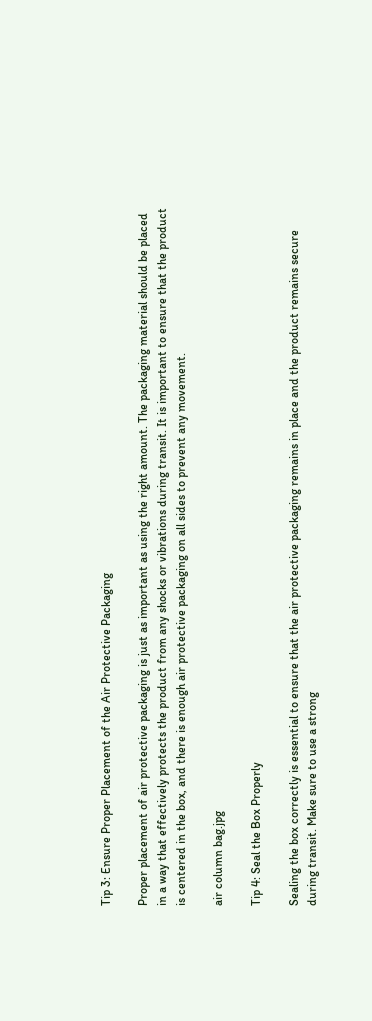Tip 3: Ensure Proper Placement of the Air Protective Packaging

Proper placement of air protective packaging is just as important as using the right amount. The packaging material should be placed in a way that effectively protects the product from any shocks or vibrations during transit. It is important to ensure that the product is centered in the box, and there is enough air protective packaging on all sides to prevent any movement.

air column bag.jpg

Tip 4: Seal the Box Properly

Sealing the box correctly is essential to ensure that the air protective packaging remains in place and the product remains secure during transit. Make sure to use a strong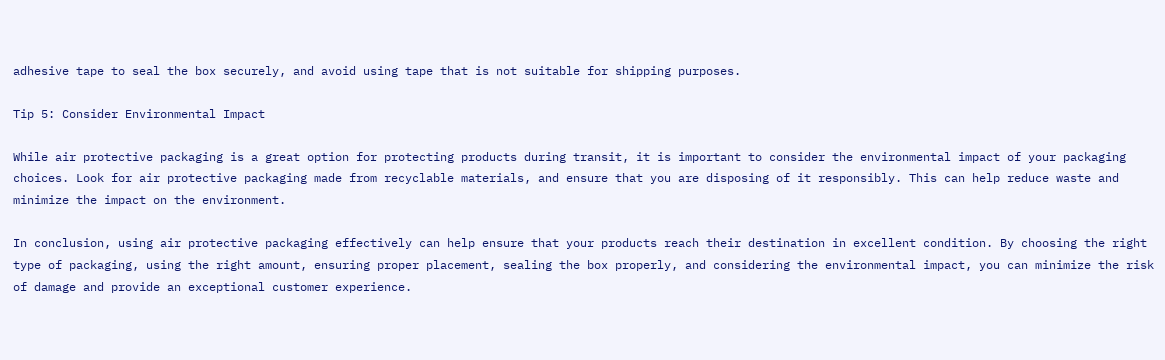adhesive tape to seal the box securely, and avoid using tape that is not suitable for shipping purposes.

Tip 5: Consider Environmental Impact

While air protective packaging is a great option for protecting products during transit, it is important to consider the environmental impact of your packaging choices. Look for air protective packaging made from recyclable materials, and ensure that you are disposing of it responsibly. This can help reduce waste and minimize the impact on the environment.

In conclusion, using air protective packaging effectively can help ensure that your products reach their destination in excellent condition. By choosing the right type of packaging, using the right amount, ensuring proper placement, sealing the box properly, and considering the environmental impact, you can minimize the risk of damage and provide an exceptional customer experience.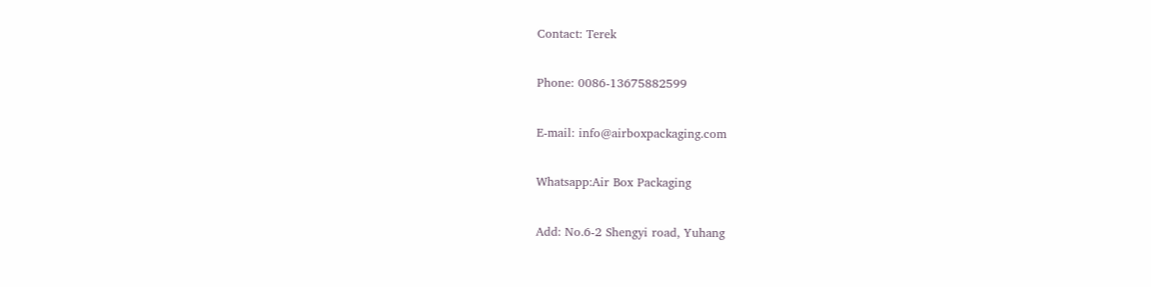Contact: Terek

Phone: 0086-13675882599

E-mail: info@airboxpackaging.com

Whatsapp:Air Box Packaging

Add: No.6-2 Shengyi road, Yuhang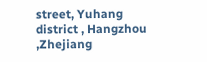street, Yuhang district , Hangzhou ,Zhejiang